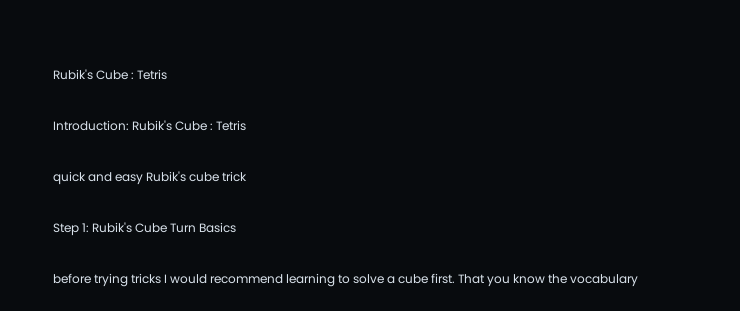Rubik's Cube : Tetris

Introduction: Rubik's Cube : Tetris

quick and easy Rubik's cube trick

Step 1: Rubik's Cube Turn Basics

before trying tricks I would recommend learning to solve a cube first. That you know the vocabulary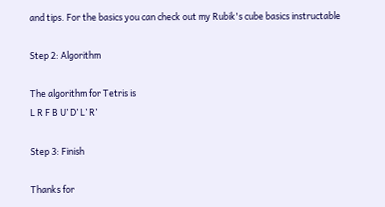and tips. For the basics you can check out my Rubik's cube basics instructable

Step 2: Algorithm

The algorithm for Tetris is
L R F B U’ D’ L’ R’

Step 3: Finish

Thanks for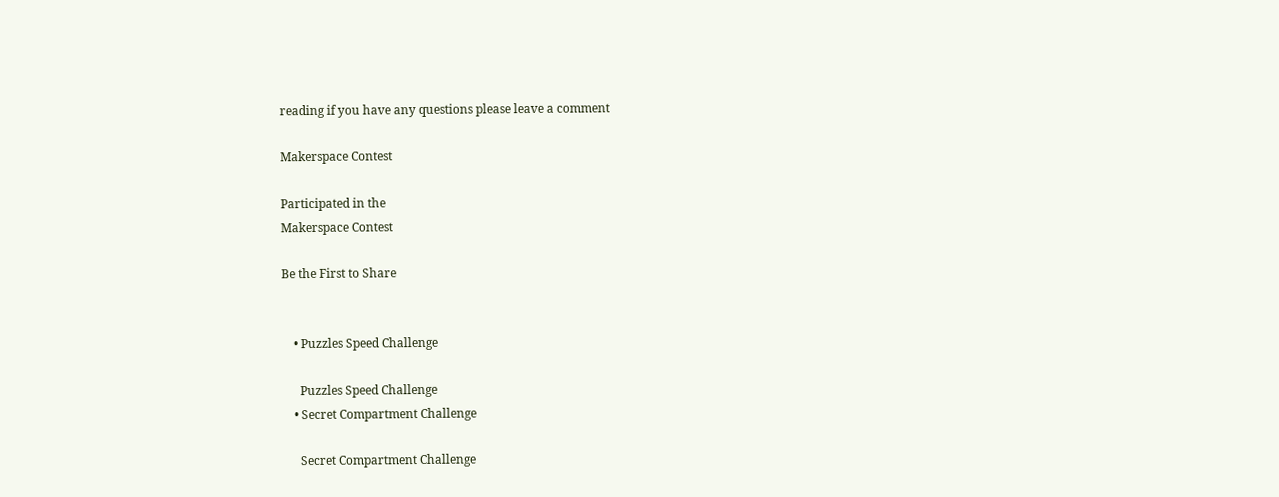reading if you have any questions please leave a comment

Makerspace Contest

Participated in the
Makerspace Contest

Be the First to Share


    • Puzzles Speed Challenge

      Puzzles Speed Challenge
    • Secret Compartment Challenge

      Secret Compartment Challenge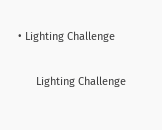• Lighting Challenge

      Lighting Challenge